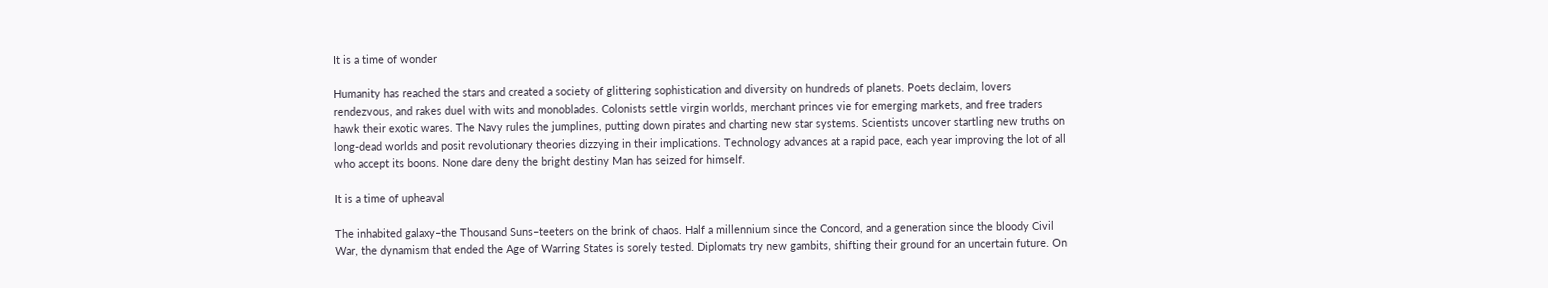It is a time of wonder

Humanity has reached the stars and created a society of glittering sophistication and diversity on hundreds of planets. Poets declaim, lovers rendezvous, and rakes duel with wits and monoblades. Colonists settle virgin worlds, merchant princes vie for emerging markets, and free traders hawk their exotic wares. The Navy rules the jumplines, putting down pirates and charting new star systems. Scientists uncover startling new truths on long-dead worlds and posit revolutionary theories dizzying in their implications. Technology advances at a rapid pace, each year improving the lot of all who accept its boons. None dare deny the bright destiny Man has seized for himself.

It is a time of upheaval

The inhabited galaxy–the Thousand Suns–teeters on the brink of chaos. Half a millennium since the Concord, and a generation since the bloody Civil War, the dynamism that ended the Age of Warring States is sorely tested. Diplomats try new gambits, shifting their ground for an uncertain future. On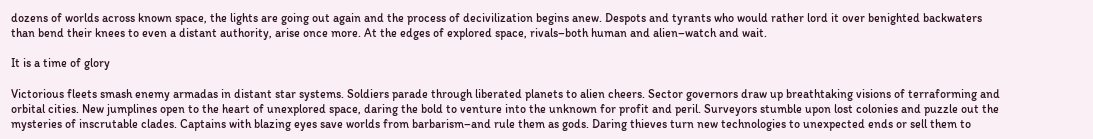dozens of worlds across known space, the lights are going out again and the process of decivilization begins anew. Despots and tyrants who would rather lord it over benighted backwaters than bend their knees to even a distant authority, arise once more. At the edges of explored space, rivals–both human and alien–watch and wait.

It is a time of glory

Victorious fleets smash enemy armadas in distant star systems. Soldiers parade through liberated planets to alien cheers. Sector governors draw up breathtaking visions of terraforming and orbital cities. New jumplines open to the heart of unexplored space, daring the bold to venture into the unknown for profit and peril. Surveyors stumble upon lost colonies and puzzle out the mysteries of inscrutable clades. Captains with blazing eyes save worlds from barbarism–and rule them as gods. Daring thieves turn new technologies to unexpected ends or sell them to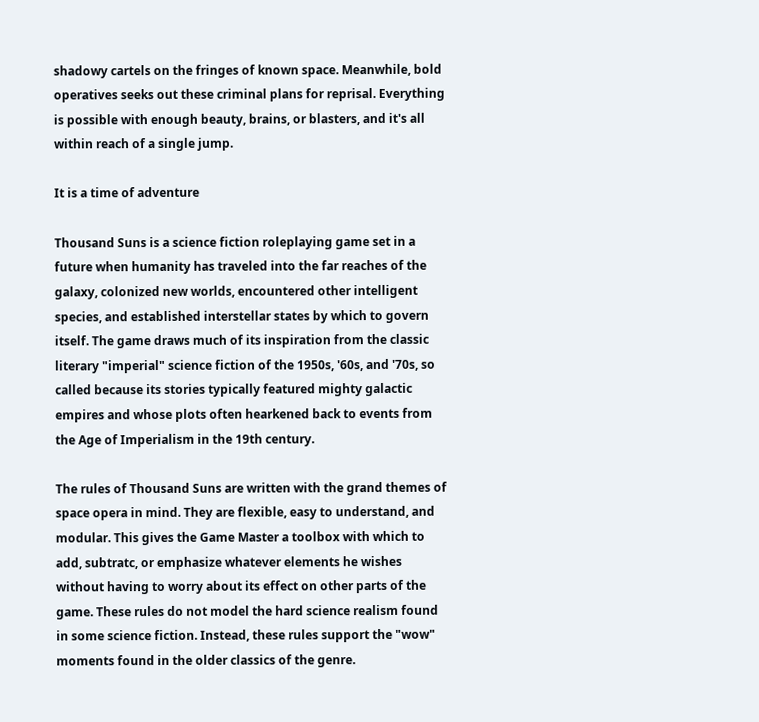shadowy cartels on the fringes of known space. Meanwhile, bold operatives seeks out these criminal plans for reprisal. Everything is possible with enough beauty, brains, or blasters, and it's all within reach of a single jump.

It is a time of adventure

Thousand Suns is a science fiction roleplaying game set in a future when humanity has traveled into the far reaches of the galaxy, colonized new worlds, encountered other intelligent species, and established interstellar states by which to govern itself. The game draws much of its inspiration from the classic literary "imperial" science fiction of the 1950s, '60s, and '70s, so called because its stories typically featured mighty galactic empires and whose plots often hearkened back to events from the Age of Imperialism in the 19th century.

The rules of Thousand Suns are written with the grand themes of space opera in mind. They are flexible, easy to understand, and modular. This gives the Game Master a toolbox with which to add, subtratc, or emphasize whatever elements he wishes without having to worry about its effect on other parts of the game. These rules do not model the hard science realism found in some science fiction. Instead, these rules support the "wow" moments found in the older classics of the genre.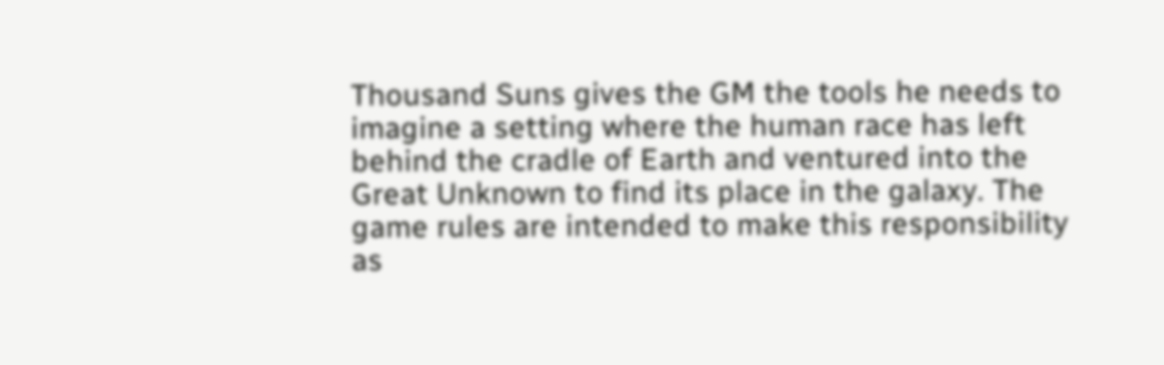Thousand Suns gives the GM the tools he needs to imagine a setting where the human race has left behind the cradle of Earth and ventured into the Great Unknown to find its place in the galaxy. The game rules are intended to make this responsibility as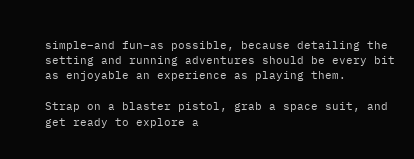simple–and fun–as possible, because detailing the setting and running adventures should be every bit as enjoyable an experience as playing them.

Strap on a blaster pistol, grab a space suit, and get ready to explore a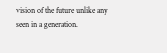vision of the future unlike any seen in a generation.